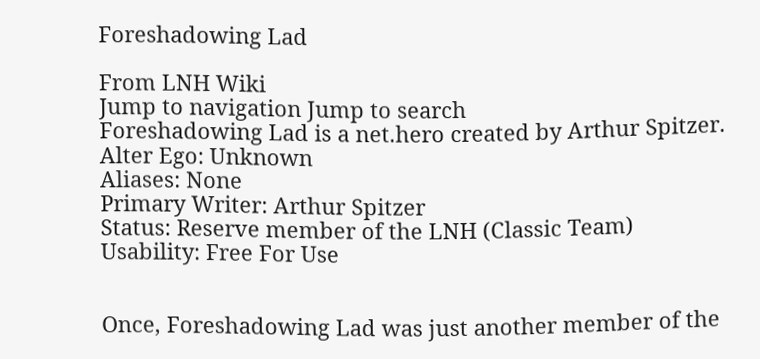Foreshadowing Lad

From LNH Wiki
Jump to navigation Jump to search
Foreshadowing Lad is a net.hero created by Arthur Spitzer.
Alter Ego: Unknown
Aliases: None
Primary Writer: Arthur Spitzer
Status: Reserve member of the LNH (Classic Team)
Usability: Free For Use


Once, Foreshadowing Lad was just another member of the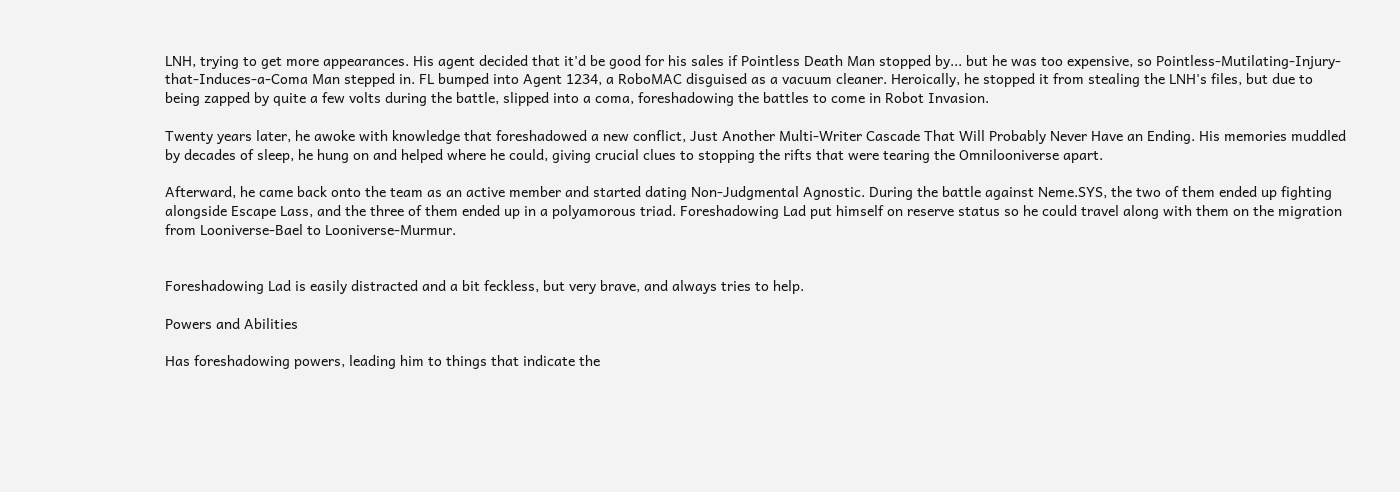LNH, trying to get more appearances. His agent decided that it'd be good for his sales if Pointless Death Man stopped by... but he was too expensive, so Pointless-Mutilating-Injury-that-Induces-a-Coma Man stepped in. FL bumped into Agent 1234, a RoboMAC disguised as a vacuum cleaner. Heroically, he stopped it from stealing the LNH's files, but due to being zapped by quite a few volts during the battle, slipped into a coma, foreshadowing the battles to come in Robot Invasion.

Twenty years later, he awoke with knowledge that foreshadowed a new conflict, Just Another Multi-Writer Cascade That Will Probably Never Have an Ending. His memories muddled by decades of sleep, he hung on and helped where he could, giving crucial clues to stopping the rifts that were tearing the Omnilooniverse apart.

Afterward, he came back onto the team as an active member and started dating Non-Judgmental Agnostic. During the battle against Neme.SYS, the two of them ended up fighting alongside Escape Lass, and the three of them ended up in a polyamorous triad. Foreshadowing Lad put himself on reserve status so he could travel along with them on the migration from Looniverse-Bael to Looniverse-Murmur.


Foreshadowing Lad is easily distracted and a bit feckless, but very brave, and always tries to help.

Powers and Abilities

Has foreshadowing powers, leading him to things that indicate the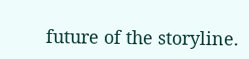future of the storyline.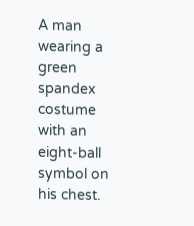A man wearing a green spandex costume with an eight-ball symbol on his chest.